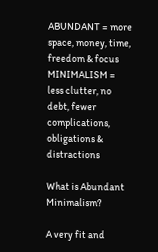ABUNDANT = more space, money, time, freedom & focus
MINIMALISM = less clutter, no debt, fewer complications, obligations & distractions

What is Abundant Minimalism?

A very fit and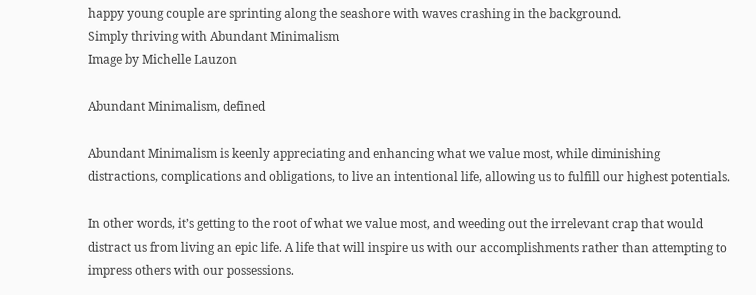happy young couple are sprinting along the seashore with waves crashing in the background.
Simply thriving with Abundant Minimalism
Image by Michelle Lauzon

Abundant Minimalism, defined

Abundant Minimalism is keenly appreciating and enhancing what we value most, while diminishing distractions, complications and obligations, to live an intentional life, allowing us to fulfill our highest potentials.

In other words, it’s getting to the root of what we value most, and weeding out the irrelevant crap that would distract us from living an epic life. A life that will inspire us with our accomplishments rather than attempting to impress others with our possessions.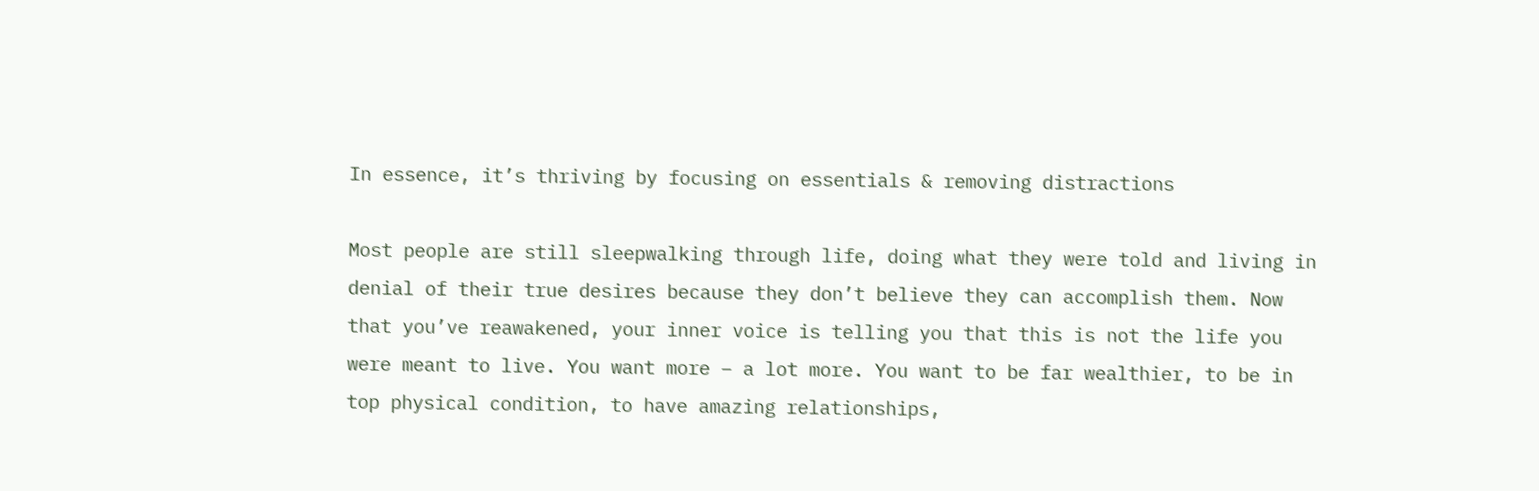In essence, it’s thriving by focusing on essentials & removing distractions

Most people are still sleepwalking through life, doing what they were told and living in denial of their true desires because they don’t believe they can accomplish them. Now that you’ve reawakened, your inner voice is telling you that this is not the life you were meant to live. You want more – a lot more. You want to be far wealthier, to be in top physical condition, to have amazing relationships,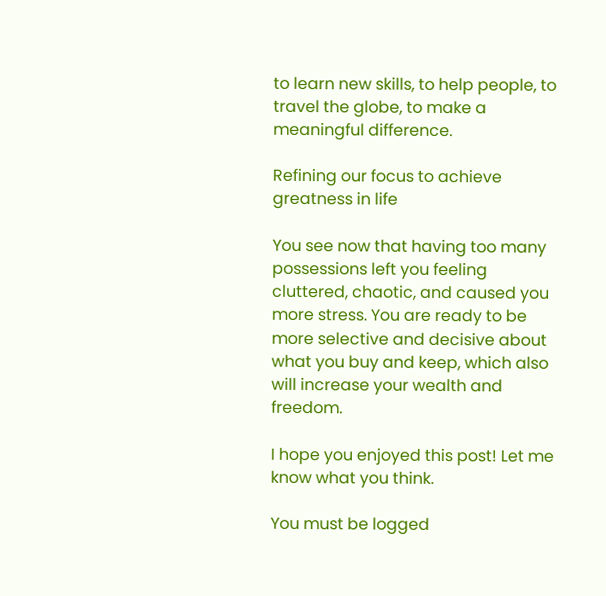to learn new skills, to help people, to travel the globe, to make a meaningful difference.

Refining our focus to achieve greatness in life

You see now that having too many possessions left you feeling cluttered, chaotic, and caused you more stress. You are ready to be more selective and decisive about what you buy and keep, which also will increase your wealth and freedom.

I hope you enjoyed this post! Let me know what you think.

You must be logged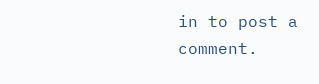in to post a comment.